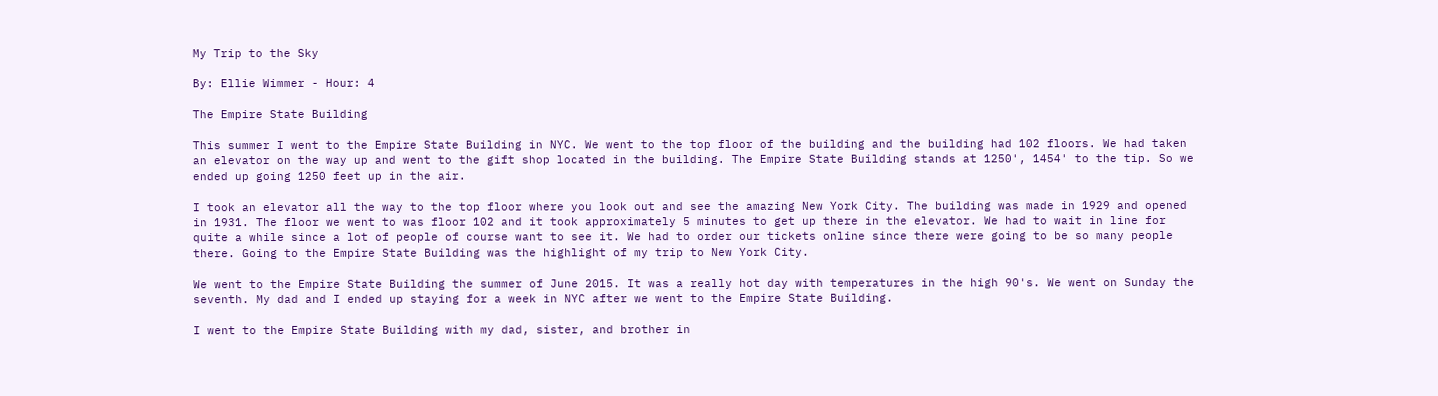My Trip to the Sky

By: Ellie Wimmer - Hour: 4

The Empire State Building

This summer I went to the Empire State Building in NYC. We went to the top floor of the building and the building had 102 floors. We had taken an elevator on the way up and went to the gift shop located in the building. The Empire State Building stands at 1250', 1454' to the tip. So we ended up going 1250 feet up in the air.

I took an elevator all the way to the top floor where you look out and see the amazing New York City. The building was made in 1929 and opened in 1931. The floor we went to was floor 102 and it took approximately 5 minutes to get up there in the elevator. We had to wait in line for quite a while since a lot of people of course want to see it. We had to order our tickets online since there were going to be so many people there. Going to the Empire State Building was the highlight of my trip to New York City.

We went to the Empire State Building the summer of June 2015. It was a really hot day with temperatures in the high 90's. We went on Sunday the seventh. My dad and I ended up staying for a week in NYC after we went to the Empire State Building.

I went to the Empire State Building with my dad, sister, and brother in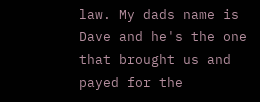law. My dads name is Dave and he's the one that brought us and payed for the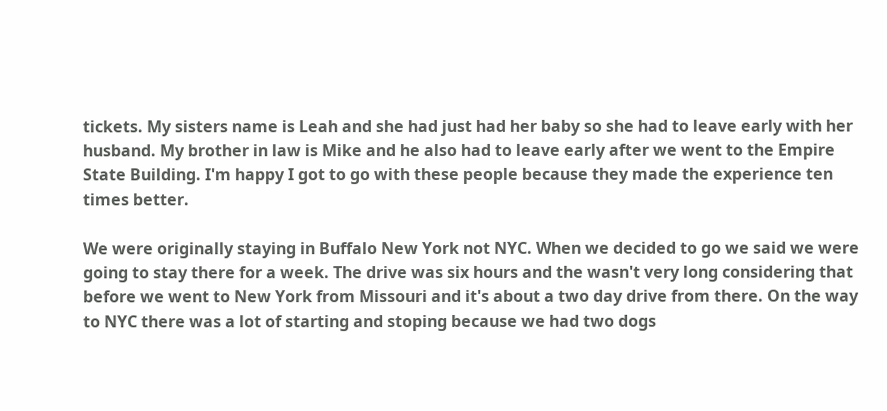tickets. My sisters name is Leah and she had just had her baby so she had to leave early with her husband. My brother in law is Mike and he also had to leave early after we went to the Empire State Building. I'm happy I got to go with these people because they made the experience ten times better.

We were originally staying in Buffalo New York not NYC. When we decided to go we said we were going to stay there for a week. The drive was six hours and the wasn't very long considering that before we went to New York from Missouri and it's about a two day drive from there. On the way to NYC there was a lot of starting and stoping because we had two dogs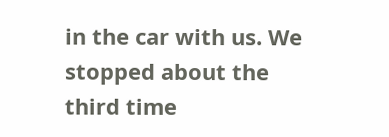in the car with us. We stopped about the third time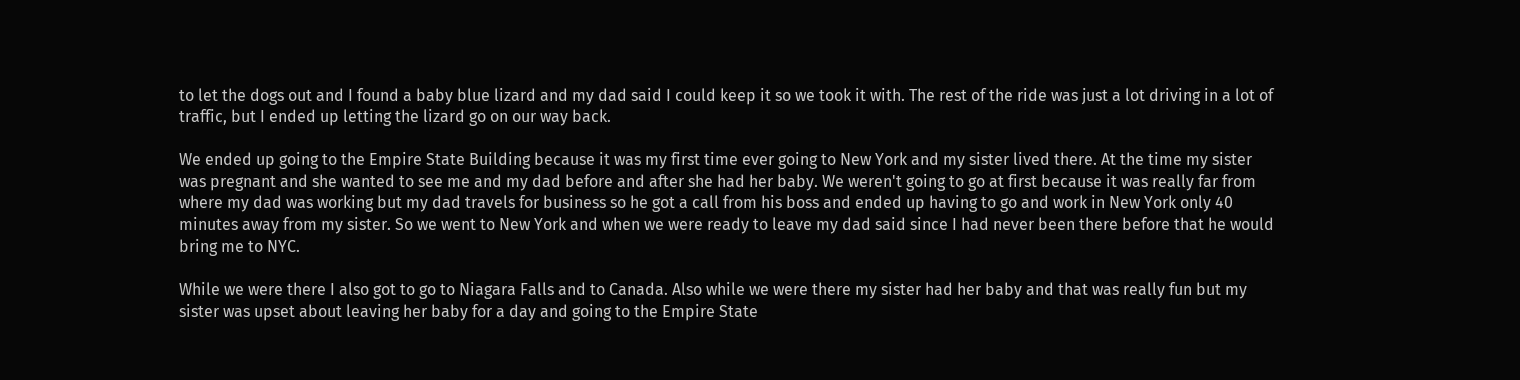to let the dogs out and I found a baby blue lizard and my dad said I could keep it so we took it with. The rest of the ride was just a lot driving in a lot of traffic, but I ended up letting the lizard go on our way back.

We ended up going to the Empire State Building because it was my first time ever going to New York and my sister lived there. At the time my sister was pregnant and she wanted to see me and my dad before and after she had her baby. We weren't going to go at first because it was really far from where my dad was working but my dad travels for business so he got a call from his boss and ended up having to go and work in New York only 40 minutes away from my sister. So we went to New York and when we were ready to leave my dad said since I had never been there before that he would bring me to NYC.

While we were there I also got to go to Niagara Falls and to Canada. Also while we were there my sister had her baby and that was really fun but my sister was upset about leaving her baby for a day and going to the Empire State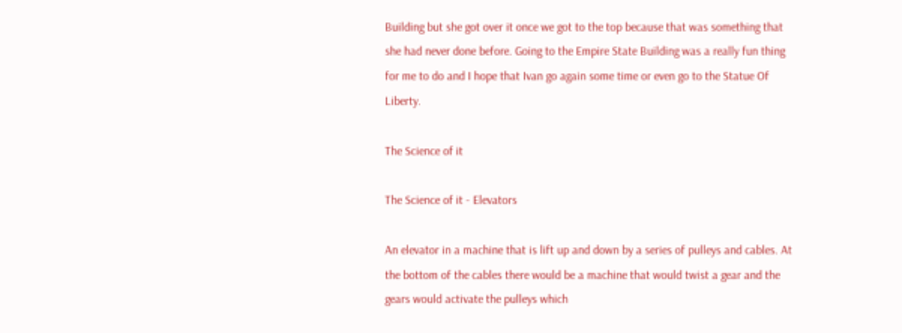Building but she got over it once we got to the top because that was something that she had never done before. Going to the Empire State Building was a really fun thing for me to do and I hope that Ivan go again some time or even go to the Statue Of Liberty.

The Science of it

The Science of it - Elevators

An elevator in a machine that is lift up and down by a series of pulleys and cables. At the bottom of the cables there would be a machine that would twist a gear and the gears would activate the pulleys which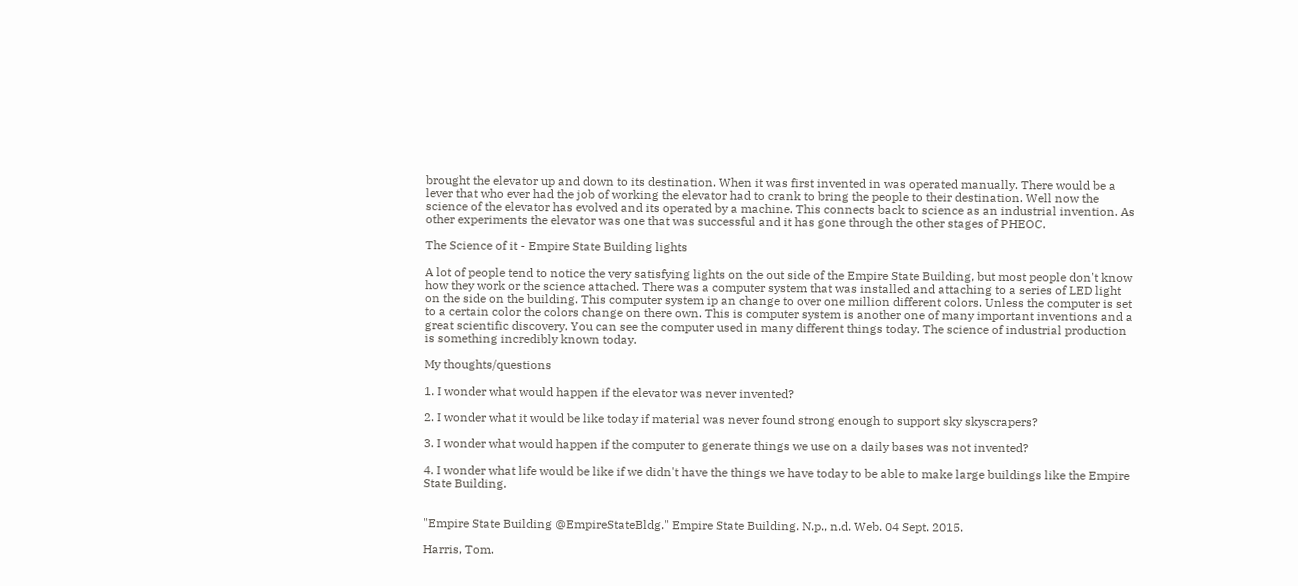brought the elevator up and down to its destination. When it was first invented in was operated manually. There would be a lever that who ever had the job of working the elevator had to crank to bring the people to their destination. Well now the science of the elevator has evolved and its operated by a machine. This connects back to science as an industrial invention. As other experiments the elevator was one that was successful and it has gone through the other stages of PHEOC.

The Science of it - Empire State Building lights

A lot of people tend to notice the very satisfying lights on the out side of the Empire State Building, but most people don't know how they work or the science attached. There was a computer system that was installed and attaching to a series of LED light on the side on the building. This computer system ip an change to over one million different colors. Unless the computer is set to a certain color the colors change on there own. This is computer system is another one of many important inventions and a great scientific discovery. You can see the computer used in many different things today. The science of industrial production is something incredibly known today.

My thoughts/questions

1. I wonder what would happen if the elevator was never invented?

2. I wonder what it would be like today if material was never found strong enough to support sky skyscrapers?

3. I wonder what would happen if the computer to generate things we use on a daily bases was not invented?

4. I wonder what life would be like if we didn't have the things we have today to be able to make large buildings like the Empire State Building.


"Empire State Building @EmpireStateBldg." Empire State Building. N.p., n.d. Web. 04 Sept. 2015.

Harris, Tom.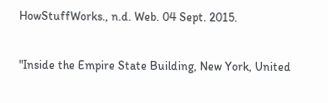HowStuffWorks., n.d. Web. 04 Sept. 2015.

"Inside the Empire State Building, New York, United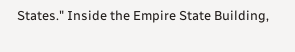States." Inside the Empire State Building,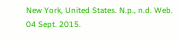New York, United States. N.p., n.d. Web. 04 Sept. 2015.